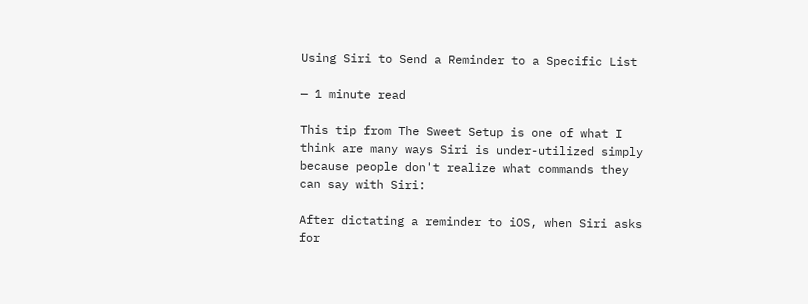Using Siri to Send a Reminder to a Specific List

— 1 minute read

This tip from The Sweet Setup is one of what I think are many ways Siri is under-utilized simply because people don't realize what commands they can say with Siri:

After dictating a reminder to iOS, when Siri asks for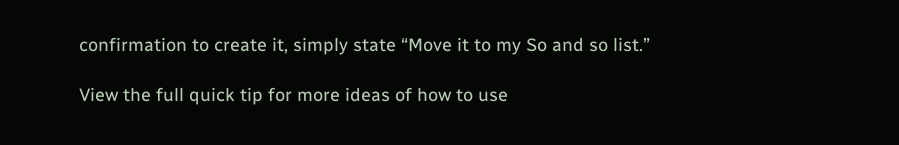confirmation to create it, simply state “Move it to my So and so list.”

View the full quick tip for more ideas of how to use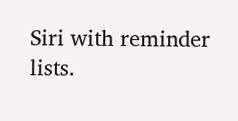Siri with reminder lists.